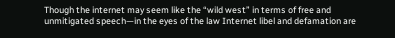Though the internet may seem like the “wild west” in terms of free and unmitigated speech—in the eyes of the law Internet libel and defamation are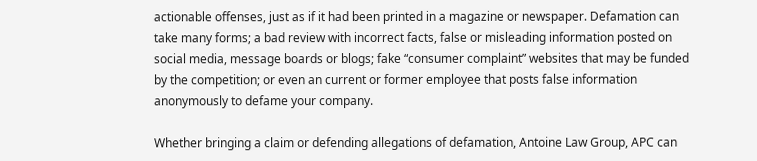actionable offenses, just as if it had been printed in a magazine or newspaper. Defamation can take many forms; a bad review with incorrect facts, false or misleading information posted on social media, message boards or blogs; fake “consumer complaint” websites that may be funded by the competition; or even an current or former employee that posts false information anonymously to defame your company.

Whether bringing a claim or defending allegations of defamation, Antoine Law Group, APC can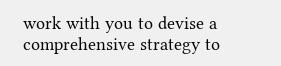work with you to devise a comprehensive strategy to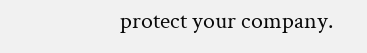protect your company.